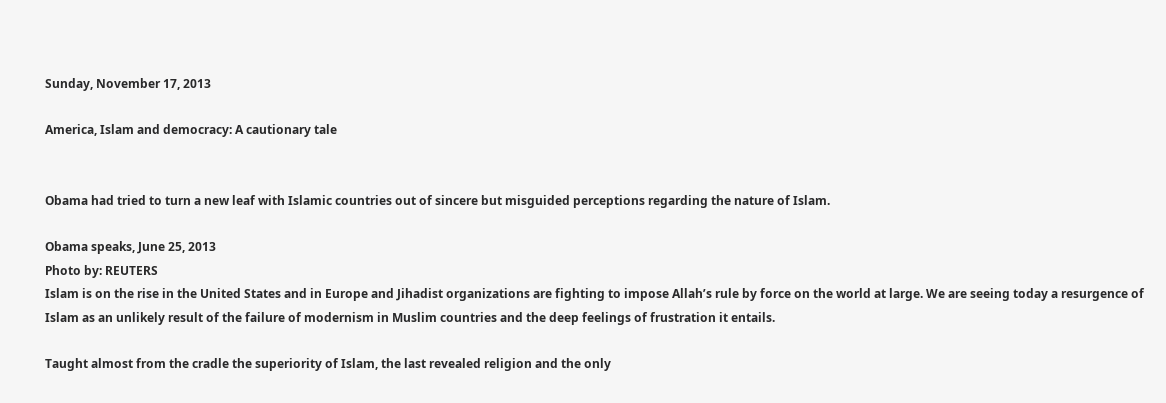Sunday, November 17, 2013

America, Islam and democracy: A cautionary tale


Obama had tried to turn a new leaf with Islamic countries out of sincere but misguided perceptions regarding the nature of Islam.

Obama speaks, June 25, 2013
Photo by: REUTERS
Islam is on the rise in the United States and in Europe and Jihadist organizations are fighting to impose Allah’s rule by force on the world at large. We are seeing today a resurgence of Islam as an unlikely result of the failure of modernism in Muslim countries and the deep feelings of frustration it entails.

Taught almost from the cradle the superiority of Islam, the last revealed religion and the only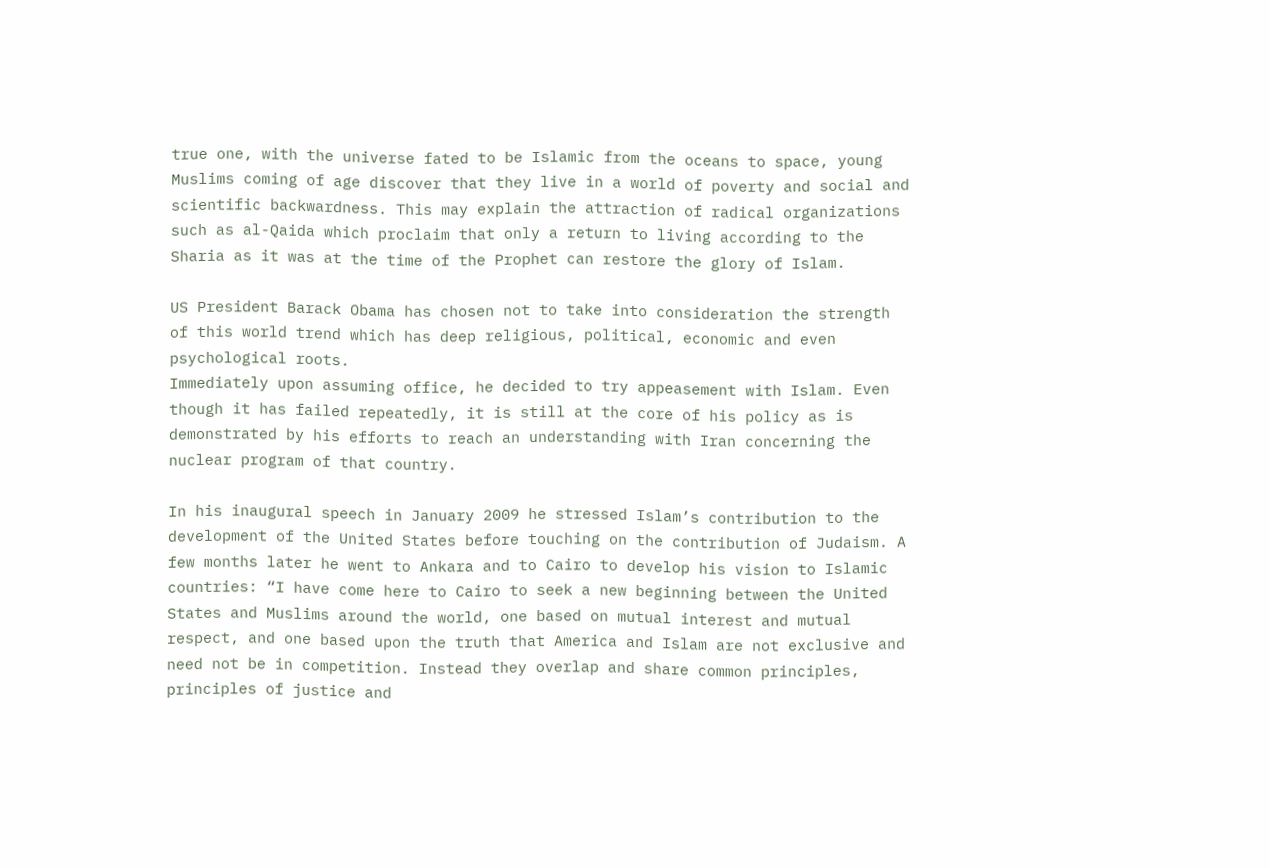true one, with the universe fated to be Islamic from the oceans to space, young Muslims coming of age discover that they live in a world of poverty and social and scientific backwardness. This may explain the attraction of radical organizations such as al-Qaida which proclaim that only a return to living according to the Sharia as it was at the time of the Prophet can restore the glory of Islam.

US President Barack Obama has chosen not to take into consideration the strength of this world trend which has deep religious, political, economic and even psychological roots.
Immediately upon assuming office, he decided to try appeasement with Islam. Even though it has failed repeatedly, it is still at the core of his policy as is demonstrated by his efforts to reach an understanding with Iran concerning the nuclear program of that country.

In his inaugural speech in January 2009 he stressed Islam’s contribution to the development of the United States before touching on the contribution of Judaism. A few months later he went to Ankara and to Cairo to develop his vision to Islamic countries: “I have come here to Cairo to seek a new beginning between the United States and Muslims around the world, one based on mutual interest and mutual respect, and one based upon the truth that America and Islam are not exclusive and need not be in competition. Instead they overlap and share common principles, principles of justice and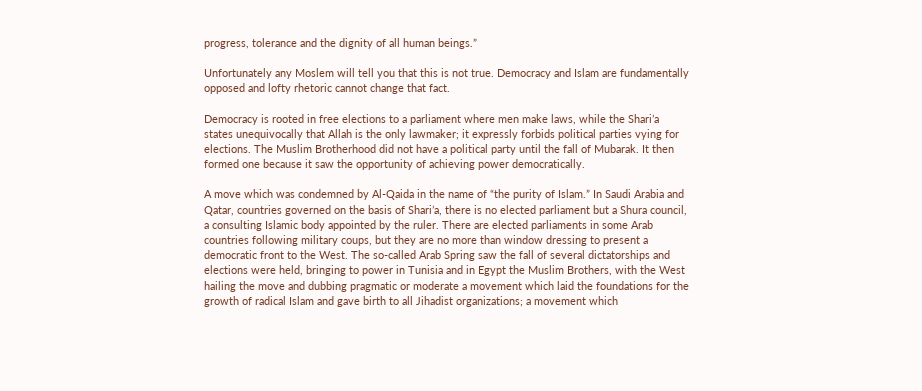progress, tolerance and the dignity of all human beings.”

Unfortunately any Moslem will tell you that this is not true. Democracy and Islam are fundamentally opposed and lofty rhetoric cannot change that fact.

Democracy is rooted in free elections to a parliament where men make laws, while the Shari’a states unequivocally that Allah is the only lawmaker; it expressly forbids political parties vying for elections. The Muslim Brotherhood did not have a political party until the fall of Mubarak. It then formed one because it saw the opportunity of achieving power democratically.

A move which was condemned by Al-Qaida in the name of “the purity of Islam.” In Saudi Arabia and Qatar, countries governed on the basis of Shari’a, there is no elected parliament but a Shura council, a consulting Islamic body appointed by the ruler. There are elected parliaments in some Arab countries following military coups, but they are no more than window dressing to present a democratic front to the West. The so-called Arab Spring saw the fall of several dictatorships and elections were held, bringing to power in Tunisia and in Egypt the Muslim Brothers, with the West hailing the move and dubbing pragmatic or moderate a movement which laid the foundations for the growth of radical Islam and gave birth to all Jihadist organizations; a movement which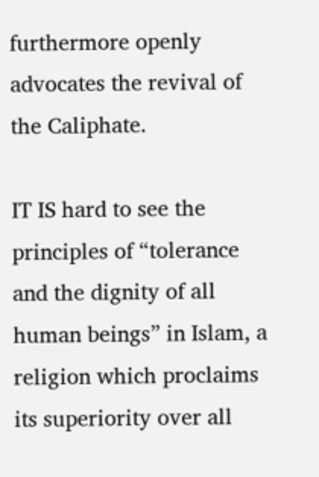furthermore openly advocates the revival of the Caliphate.

IT IS hard to see the principles of “tolerance and the dignity of all human beings” in Islam, a religion which proclaims its superiority over all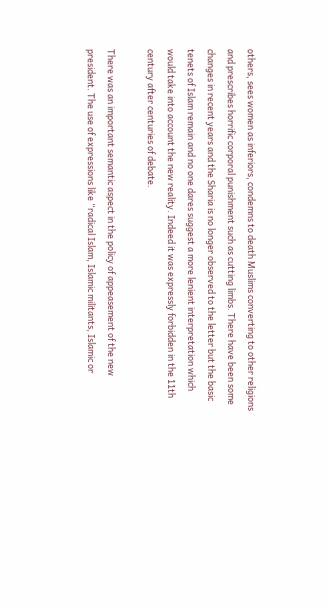others, sees women as inferiors, condemns to death Muslims converting to other religions and prescribes horrific corporal punishment such as cutting limbs. There have been some changes in recent years and the Sharia is no longer observed to the letter but the basic tenets of Islam remain and no one dares suggest a more lenient interpretation which would take into account the new reality. Indeed it was expressly forbidden in the 11th century after centuries of debate.

There was an important semantic aspect in the policy of appeasement of the new president. The use of expressions like “radical Islam, Islamic militants, Islamic or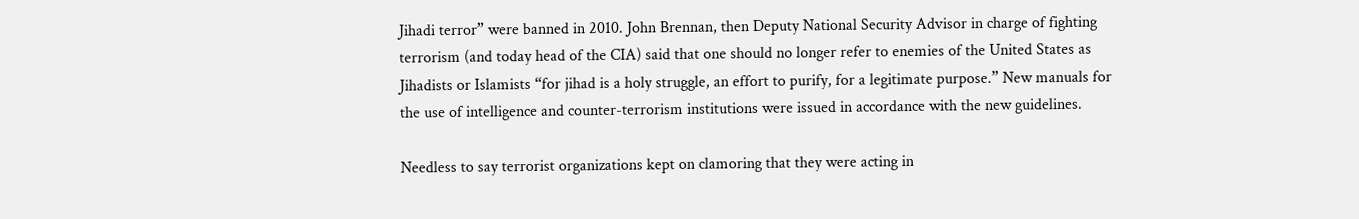Jihadi terror” were banned in 2010. John Brennan, then Deputy National Security Advisor in charge of fighting terrorism (and today head of the CIA) said that one should no longer refer to enemies of the United States as Jihadists or Islamists “for jihad is a holy struggle, an effort to purify, for a legitimate purpose.” New manuals for the use of intelligence and counter-terrorism institutions were issued in accordance with the new guidelines.

Needless to say terrorist organizations kept on clamoring that they were acting in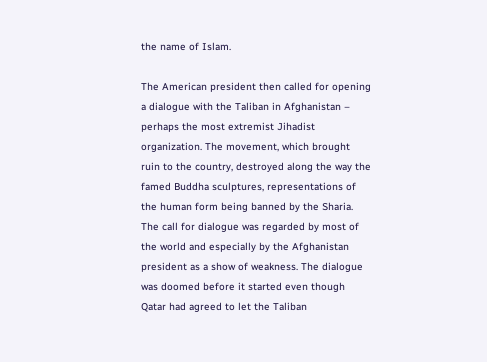the name of Islam.

The American president then called for opening a dialogue with the Taliban in Afghanistan – perhaps the most extremist Jihadist organization. The movement, which brought ruin to the country, destroyed along the way the famed Buddha sculptures, representations of the human form being banned by the Sharia. The call for dialogue was regarded by most of the world and especially by the Afghanistan president as a show of weakness. The dialogue was doomed before it started even though Qatar had agreed to let the Taliban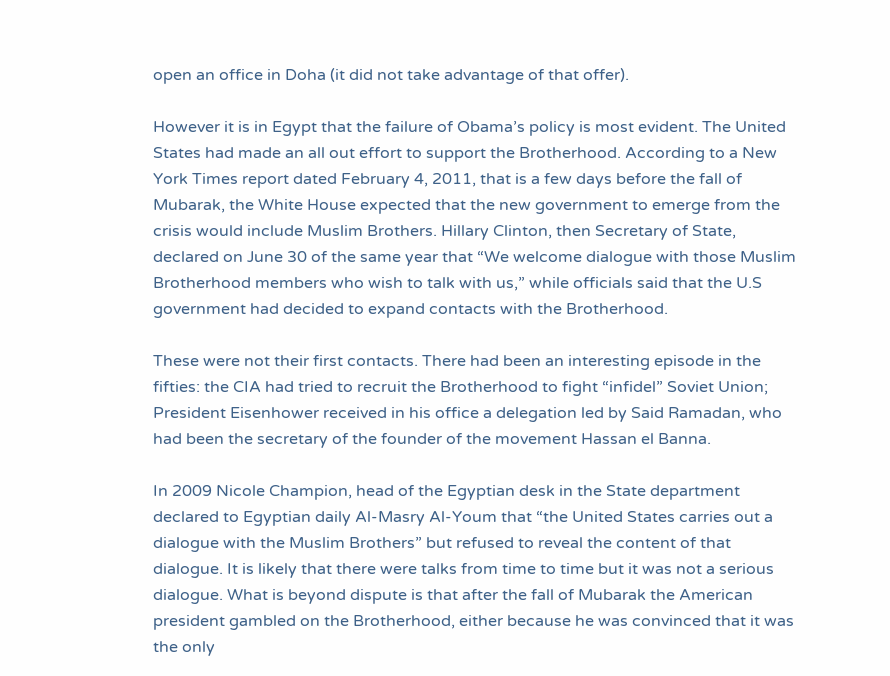open an office in Doha (it did not take advantage of that offer).

However it is in Egypt that the failure of Obama’s policy is most evident. The United States had made an all out effort to support the Brotherhood. According to a New York Times report dated February 4, 2011, that is a few days before the fall of Mubarak, the White House expected that the new government to emerge from the crisis would include Muslim Brothers. Hillary Clinton, then Secretary of State, declared on June 30 of the same year that “We welcome dialogue with those Muslim Brotherhood members who wish to talk with us,” while officials said that the U.S government had decided to expand contacts with the Brotherhood.

These were not their first contacts. There had been an interesting episode in the fifties: the CIA had tried to recruit the Brotherhood to fight “infidel” Soviet Union; President Eisenhower received in his office a delegation led by Said Ramadan, who had been the secretary of the founder of the movement Hassan el Banna.

In 2009 Nicole Champion, head of the Egyptian desk in the State department declared to Egyptian daily Al-Masry Al-Youm that “the United States carries out a dialogue with the Muslim Brothers” but refused to reveal the content of that dialogue. It is likely that there were talks from time to time but it was not a serious dialogue. What is beyond dispute is that after the fall of Mubarak the American president gambled on the Brotherhood, either because he was convinced that it was the only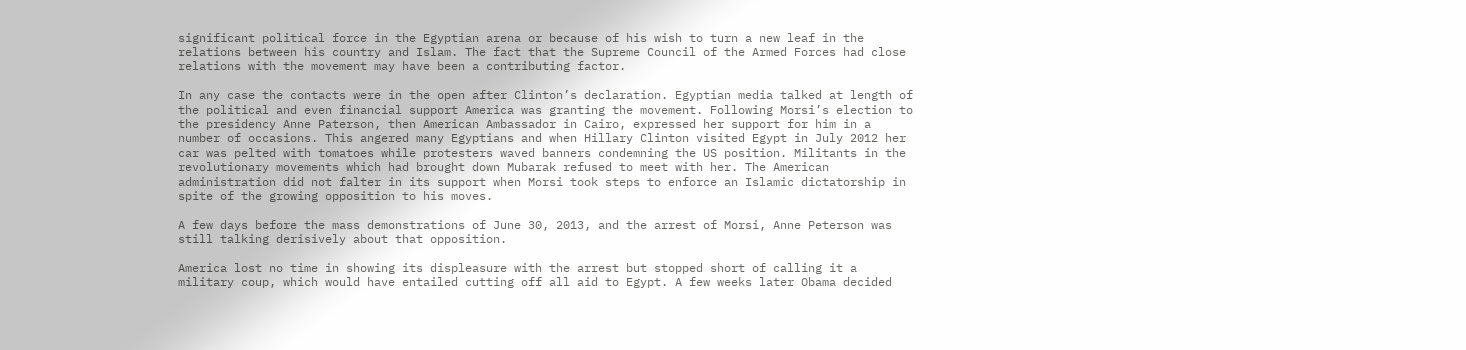significant political force in the Egyptian arena or because of his wish to turn a new leaf in the relations between his country and Islam. The fact that the Supreme Council of the Armed Forces had close relations with the movement may have been a contributing factor.

In any case the contacts were in the open after Clinton’s declaration. Egyptian media talked at length of the political and even financial support America was granting the movement. Following Morsi’s election to the presidency Anne Paterson, then American Ambassador in Cairo, expressed her support for him in a number of occasions. This angered many Egyptians and when Hillary Clinton visited Egypt in July 2012 her car was pelted with tomatoes while protesters waved banners condemning the US position. Militants in the revolutionary movements which had brought down Mubarak refused to meet with her. The American administration did not falter in its support when Morsi took steps to enforce an Islamic dictatorship in spite of the growing opposition to his moves.

A few days before the mass demonstrations of June 30, 2013, and the arrest of Morsi, Anne Peterson was still talking derisively about that opposition.

America lost no time in showing its displeasure with the arrest but stopped short of calling it a military coup, which would have entailed cutting off all aid to Egypt. A few weeks later Obama decided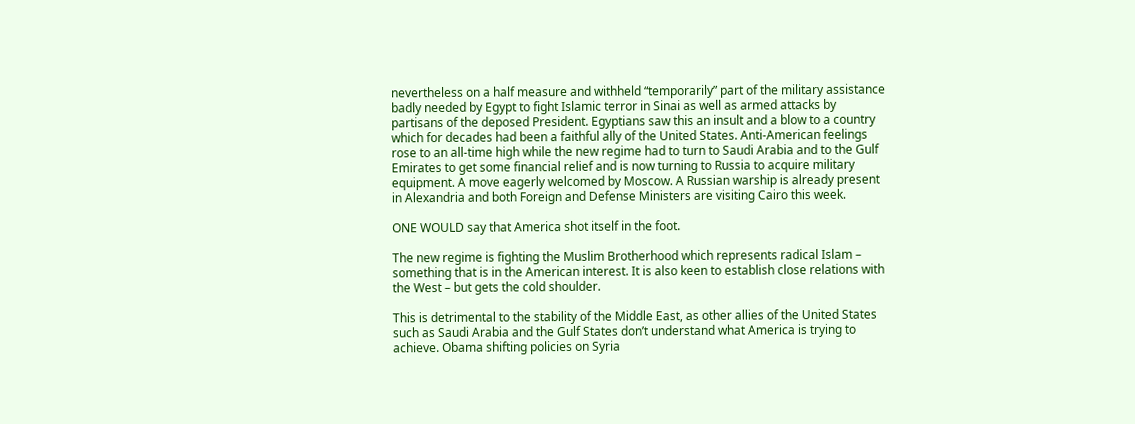nevertheless on a half measure and withheld “temporarily” part of the military assistance badly needed by Egypt to fight Islamic terror in Sinai as well as armed attacks by partisans of the deposed President. Egyptians saw this an insult and a blow to a country which for decades had been a faithful ally of the United States. Anti-American feelings rose to an all-time high while the new regime had to turn to Saudi Arabia and to the Gulf Emirates to get some financial relief and is now turning to Russia to acquire military equipment. A move eagerly welcomed by Moscow. A Russian warship is already present in Alexandria and both Foreign and Defense Ministers are visiting Cairo this week.

ONE WOULD say that America shot itself in the foot.

The new regime is fighting the Muslim Brotherhood which represents radical Islam – something that is in the American interest. It is also keen to establish close relations with the West – but gets the cold shoulder.

This is detrimental to the stability of the Middle East, as other allies of the United States such as Saudi Arabia and the Gulf States don’t understand what America is trying to achieve. Obama shifting policies on Syria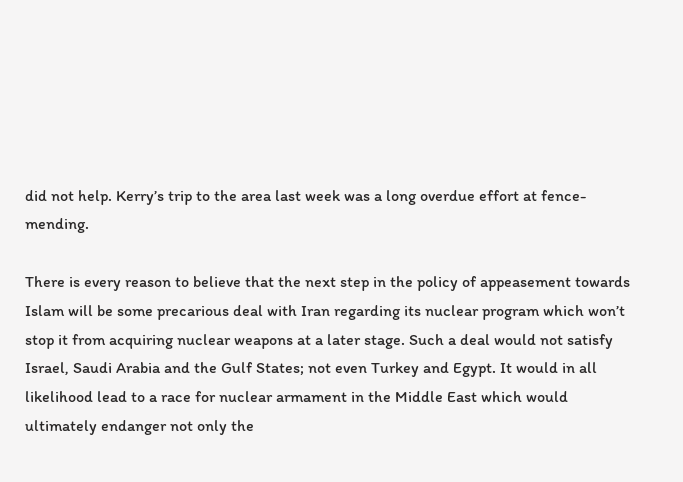did not help. Kerry’s trip to the area last week was a long overdue effort at fence-mending.

There is every reason to believe that the next step in the policy of appeasement towards Islam will be some precarious deal with Iran regarding its nuclear program which won’t stop it from acquiring nuclear weapons at a later stage. Such a deal would not satisfy Israel, Saudi Arabia and the Gulf States; not even Turkey and Egypt. It would in all likelihood lead to a race for nuclear armament in the Middle East which would ultimately endanger not only the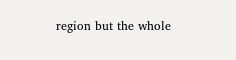region but the whole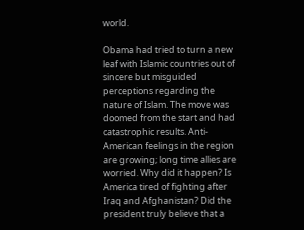world.

Obama had tried to turn a new leaf with Islamic countries out of sincere but misguided perceptions regarding the nature of Islam. The move was doomed from the start and had catastrophic results. Anti-American feelings in the region are growing; long time allies are worried. Why did it happen? Is America tired of fighting after Iraq and Afghanistan? Did the president truly believe that a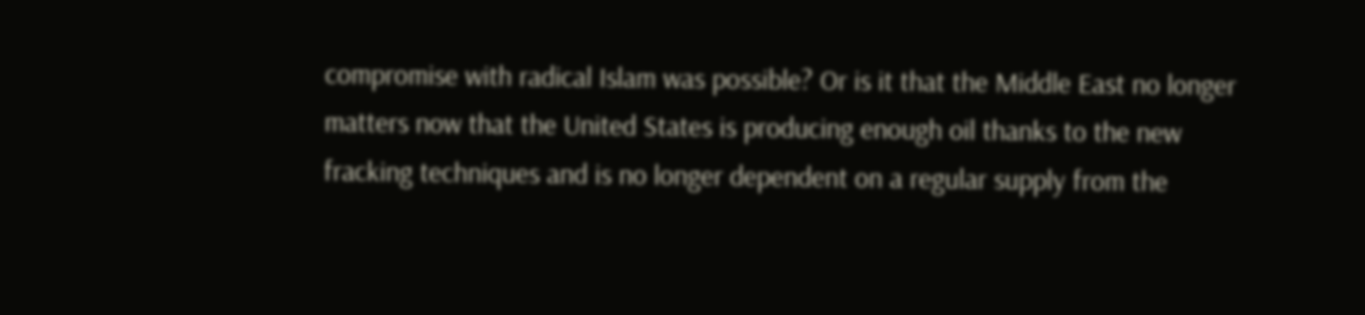compromise with radical Islam was possible? Or is it that the Middle East no longer matters now that the United States is producing enough oil thanks to the new fracking techniques and is no longer dependent on a regular supply from the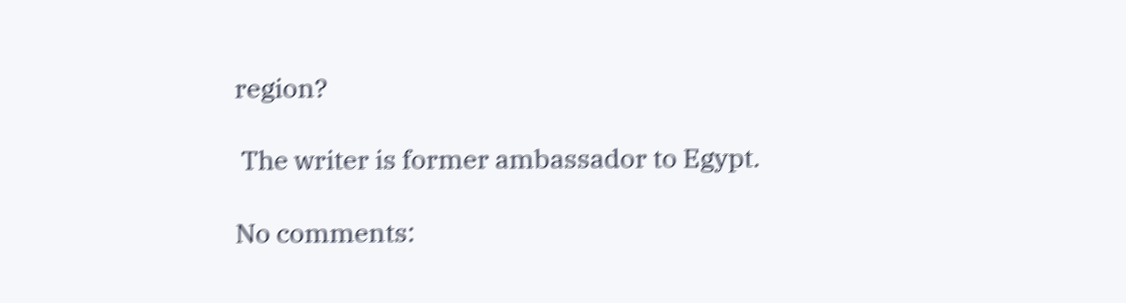region?

 The writer is former ambassador to Egypt.

No comments: